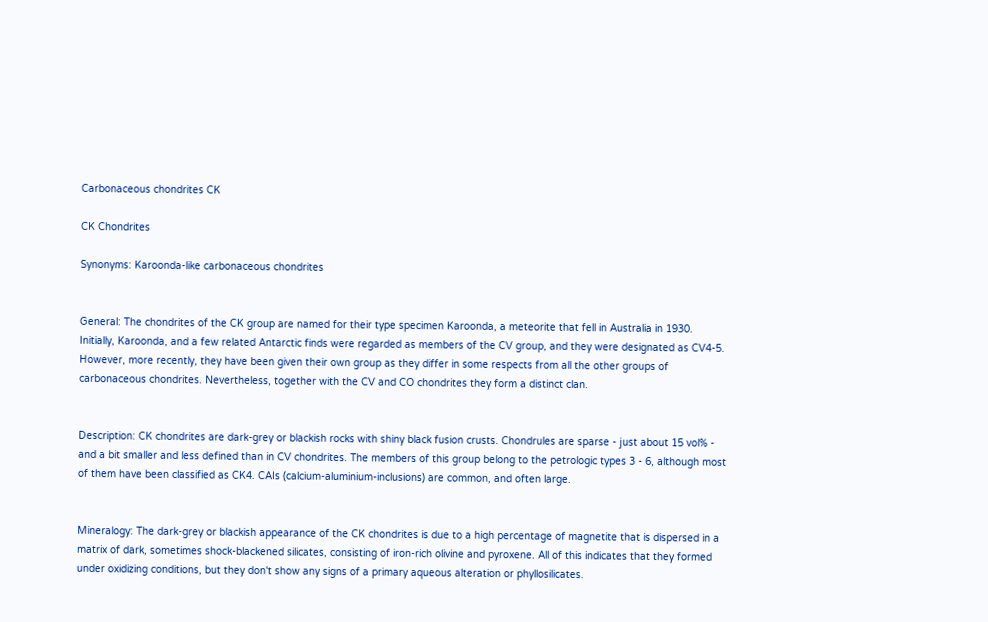Carbonaceous chondrites CK

CK Chondrites

Synonyms: Karoonda-like carbonaceous chondrites


General: The chondrites of the CK group are named for their type specimen Karoonda, a meteorite that fell in Australia in 1930. Initially, Karoonda, and a few related Antarctic finds were regarded as members of the CV group, and they were designated as CV4-5. However, more recently, they have been given their own group as they differ in some respects from all the other groups of carbonaceous chondrites. Nevertheless, together with the CV and CO chondrites they form a distinct clan.


Description: CK chondrites are dark-grey or blackish rocks with shiny black fusion crusts. Chondrules are sparse - just about 15 vol% - and a bit smaller and less defined than in CV chondrites. The members of this group belong to the petrologic types 3 - 6, although most of them have been classified as CK4. CAIs (calcium-aluminium-inclusions) are common, and often large.


Mineralogy: The dark-grey or blackish appearance of the CK chondrites is due to a high percentage of magnetite that is dispersed in a matrix of dark, sometimes shock-blackened silicates, consisting of iron-rich olivine and pyroxene. All of this indicates that they formed under oxidizing conditions, but they don't show any signs of a primary aqueous alteration or phyllosilicates.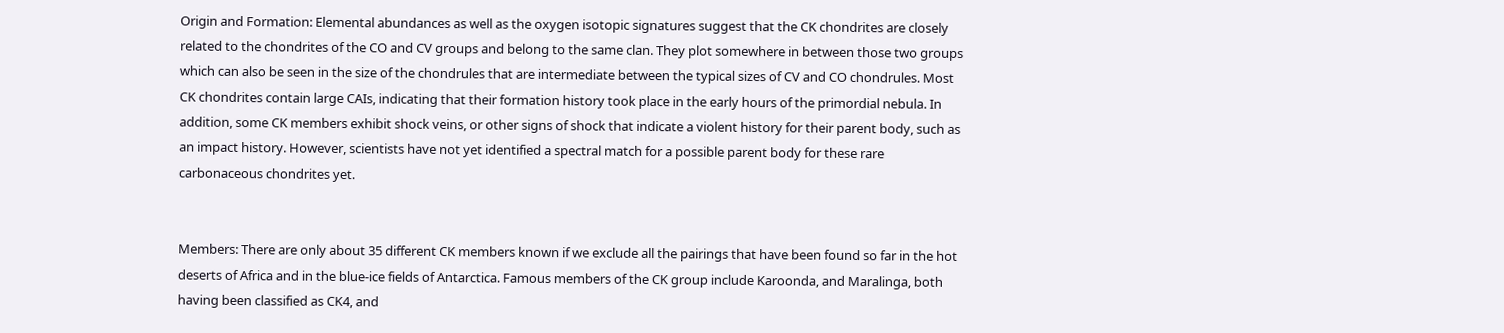Origin and Formation: Elemental abundances as well as the oxygen isotopic signatures suggest that the CK chondrites are closely related to the chondrites of the CO and CV groups and belong to the same clan. They plot somewhere in between those two groups which can also be seen in the size of the chondrules that are intermediate between the typical sizes of CV and CO chondrules. Most CK chondrites contain large CAIs, indicating that their formation history took place in the early hours of the primordial nebula. In addition, some CK members exhibit shock veins, or other signs of shock that indicate a violent history for their parent body, such as an impact history. However, scientists have not yet identified a spectral match for a possible parent body for these rare carbonaceous chondrites yet.


Members: There are only about 35 different CK members known if we exclude all the pairings that have been found so far in the hot deserts of Africa and in the blue-ice fields of Antarctica. Famous members of the CK group include Karoonda, and Maralinga, both having been classified as CK4, and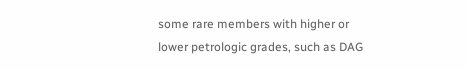some rare members with higher or lower petrologic grades, such as DAG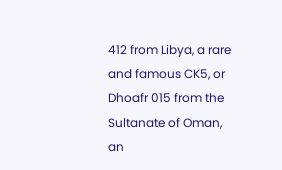412 from Libya, a rare and famous CK5, or Dhoafr 015 from the Sultanate of Oman, an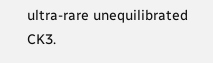ultra-rare unequilibrated CK3.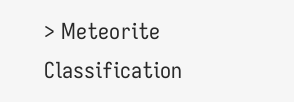> Meteorite Classification